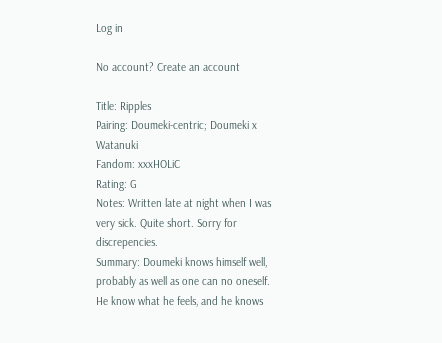Log in

No account? Create an account

Title: Ripples
Pairing: Doumeki-centric; Doumeki x Watanuki
Fandom: xxxHOLiC
Rating: G
Notes: Written late at night when I was very sick. Quite short. Sorry for discrepencies.
Summary: Doumeki knows himself well, probably as well as one can no oneself. He know what he feels, and he knows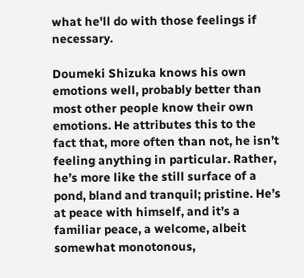what he'll do with those feelings if necessary.

Doumeki Shizuka knows his own emotions well, probably better than most other people know their own emotions. He attributes this to the fact that, more often than not, he isn’t feeling anything in particular. Rather, he’s more like the still surface of a pond, bland and tranquil; pristine. He’s at peace with himself, and it’s a familiar peace, a welcome, albeit somewhat monotonous,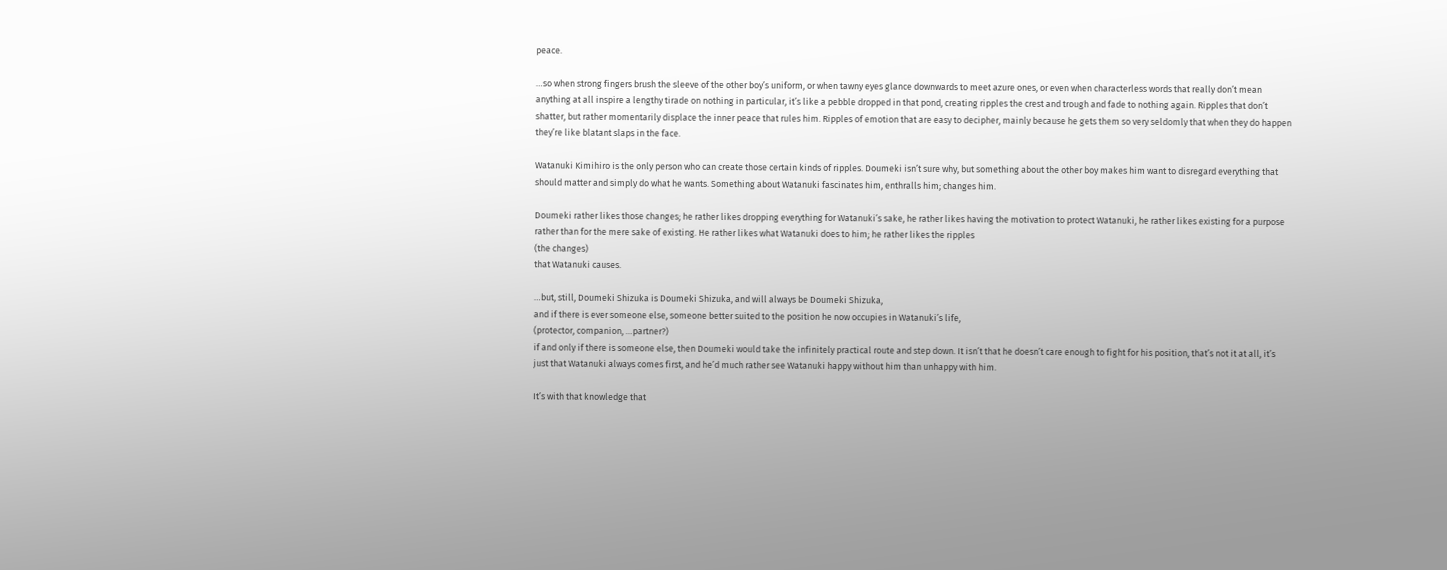peace.

…so when strong fingers brush the sleeve of the other boy’s uniform, or when tawny eyes glance downwards to meet azure ones, or even when characterless words that really don’t mean anything at all inspire a lengthy tirade on nothing in particular, it’s like a pebble dropped in that pond, creating ripples the crest and trough and fade to nothing again. Ripples that don’t shatter, but rather momentarily displace the inner peace that rules him. Ripples of emotion that are easy to decipher, mainly because he gets them so very seldomly that when they do happen they’re like blatant slaps in the face.

Watanuki Kimihiro is the only person who can create those certain kinds of ripples. Doumeki isn’t sure why, but something about the other boy makes him want to disregard everything that should matter and simply do what he wants. Something about Watanuki fascinates him, enthralls him; changes him.

Doumeki rather likes those changes; he rather likes dropping everything for Watanuki’s sake, he rather likes having the motivation to protect Watanuki, he rather likes existing for a purpose rather than for the mere sake of existing. He rather likes what Watanuki does to him; he rather likes the ripples
(the changes)
that Watanuki causes.

…but, still, Doumeki Shizuka is Doumeki Shizuka, and will always be Doumeki Shizuka,
and if there is ever someone else, someone better suited to the position he now occupies in Watanuki’s life,
(protector, companion, …partner?)
if and only if there is someone else, then Doumeki would take the infinitely practical route and step down. It isn’t that he doesn’t care enough to fight for his position, that’s not it at all, it’s just that Watanuki always comes first, and he’d much rather see Watanuki happy without him than unhappy with him.

It’s with that knowledge that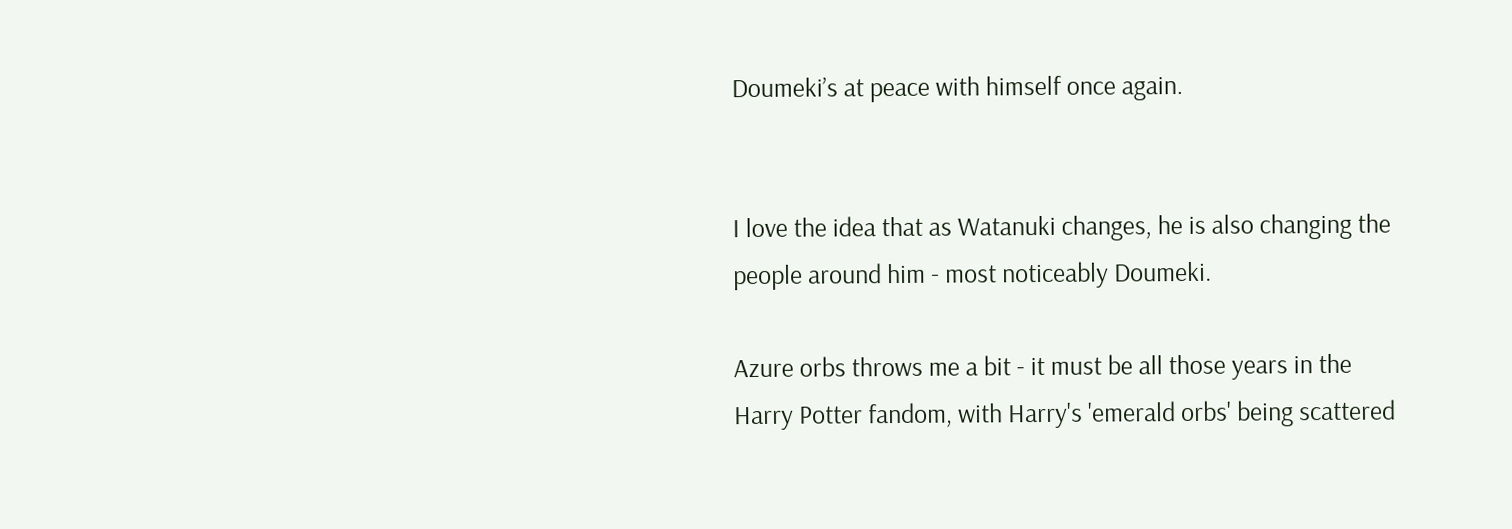Doumeki’s at peace with himself once again.


I love the idea that as Watanuki changes, he is also changing the people around him - most noticeably Doumeki.

Azure orbs throws me a bit - it must be all those years in the Harry Potter fandom, with Harry's 'emerald orbs' being scattered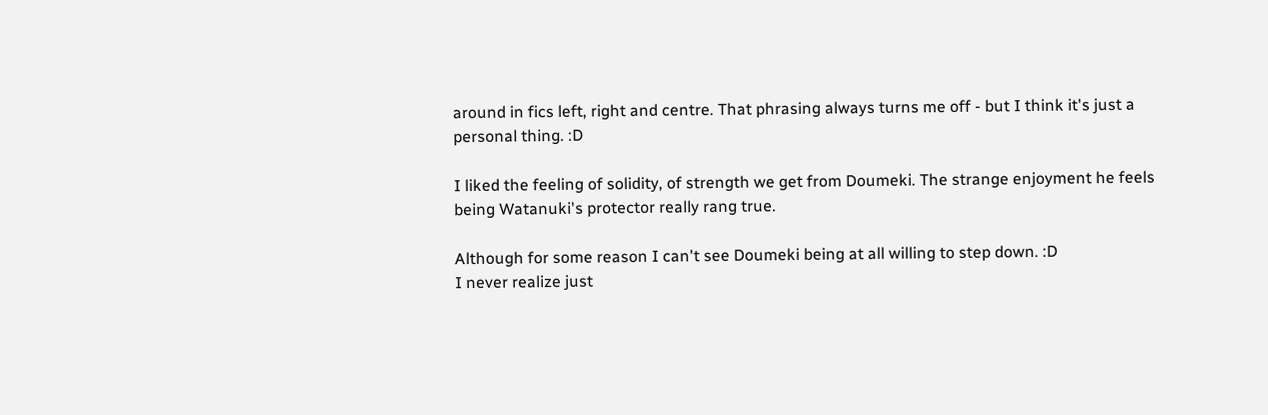around in fics left, right and centre. That phrasing always turns me off - but I think it's just a personal thing. :D

I liked the feeling of solidity, of strength we get from Doumeki. The strange enjoyment he feels being Watanuki's protector really rang true.

Although for some reason I can't see Doumeki being at all willing to step down. :D
I never realize just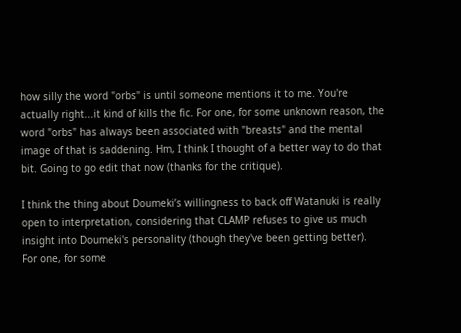how silly the word "orbs" is until someone mentions it to me. You're actually right...it kind of kills the fic. For one, for some unknown reason, the word "orbs" has always been associated with "breasts" and the mental image of that is saddening. Hm, I think I thought of a better way to do that bit. Going to go edit that now (thanks for the critique).

I think the thing about Doumeki’s willingness to back off Watanuki is really open to interpretation, considering that CLAMP refuses to give us much insight into Doumeki's personality (though they've been getting better).
For one, for some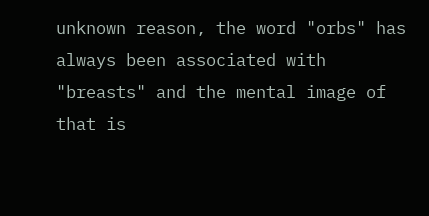unknown reason, the word "orbs" has always been associated with "breasts" and the mental image of that is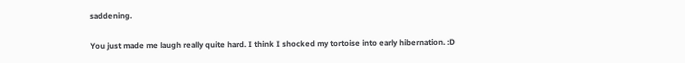saddening.

You just made me laugh really quite hard. I think I shocked my tortoise into early hibernation. :D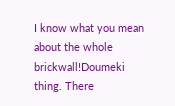I know what you mean about the whole brickwall!Doumeki thing. There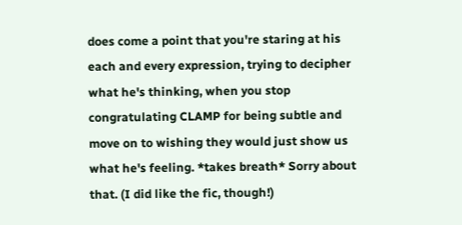does come a point that you're staring at his each and every expression, trying to decipher what he's thinking, when you stop congratulating CLAMP for being subtle and move on to wishing they would just show us what he's feeling. *takes breath* Sorry about that. (I did like the fic, though!)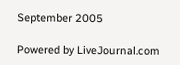September 2005

Powered by LiveJournal.com